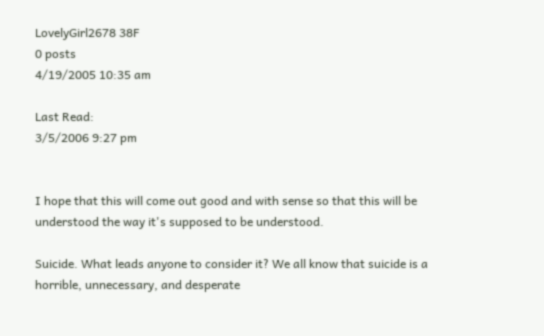LovelyGirl2678 38F
0 posts
4/19/2005 10:35 am

Last Read:
3/5/2006 9:27 pm


I hope that this will come out good and with sense so that this will be understood the way it's supposed to be understood.

Suicide. What leads anyone to consider it? We all know that suicide is a horrible, unnecessary, and desperate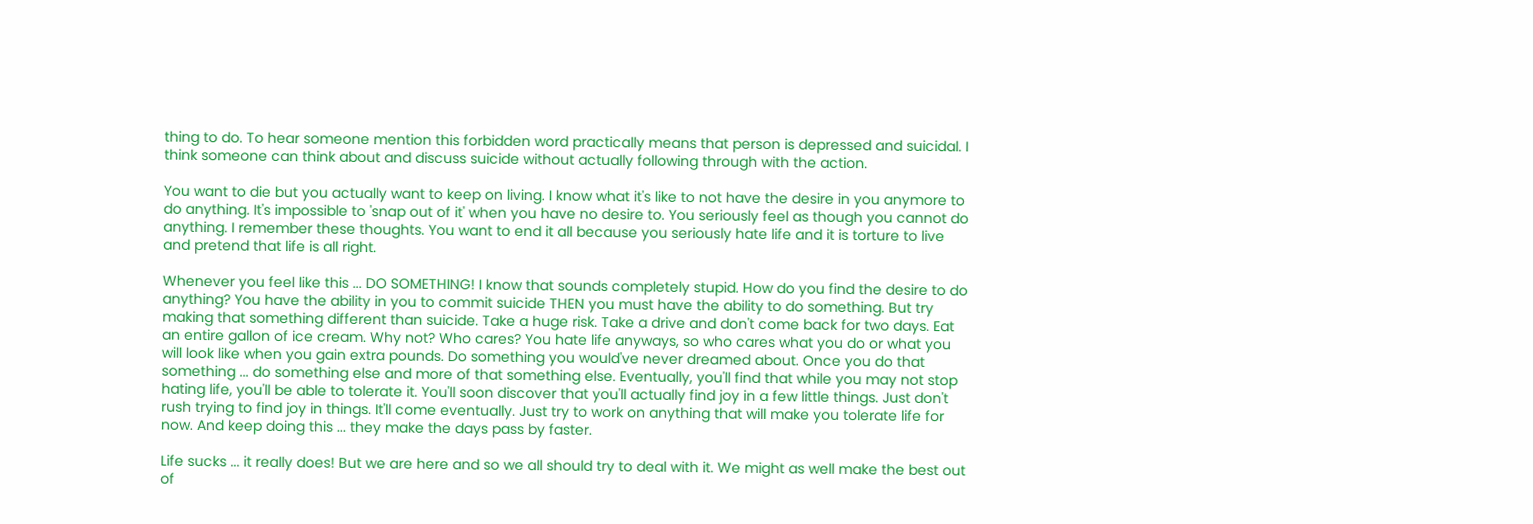thing to do. To hear someone mention this forbidden word practically means that person is depressed and suicidal. I think someone can think about and discuss suicide without actually following through with the action.

You want to die but you actually want to keep on living. I know what it's like to not have the desire in you anymore to do anything. It's impossible to 'snap out of it' when you have no desire to. You seriously feel as though you cannot do anything. I remember these thoughts. You want to end it all because you seriously hate life and it is torture to live and pretend that life is all right.

Whenever you feel like this ... DO SOMETHING! I know that sounds completely stupid. How do you find the desire to do anything? You have the ability in you to commit suicide THEN you must have the ability to do something. But try making that something different than suicide. Take a huge risk. Take a drive and don't come back for two days. Eat an entire gallon of ice cream. Why not? Who cares? You hate life anyways, so who cares what you do or what you will look like when you gain extra pounds. Do something you would've never dreamed about. Once you do that something ... do something else and more of that something else. Eventually, you'll find that while you may not stop hating life, you'll be able to tolerate it. You'll soon discover that you'll actually find joy in a few little things. Just don't rush trying to find joy in things. It'll come eventually. Just try to work on anything that will make you tolerate life for now. And keep doing this ... they make the days pass by faster.

Life sucks ... it really does! But we are here and so we all should try to deal with it. We might as well make the best out of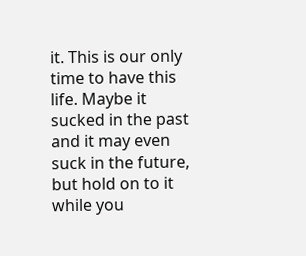it. This is our only time to have this life. Maybe it sucked in the past and it may even suck in the future, but hold on to it while you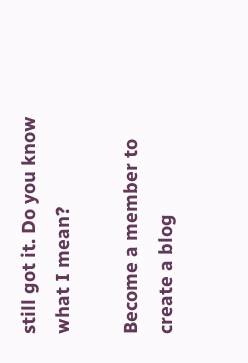still got it. Do you know what I mean?

Become a member to create a blog